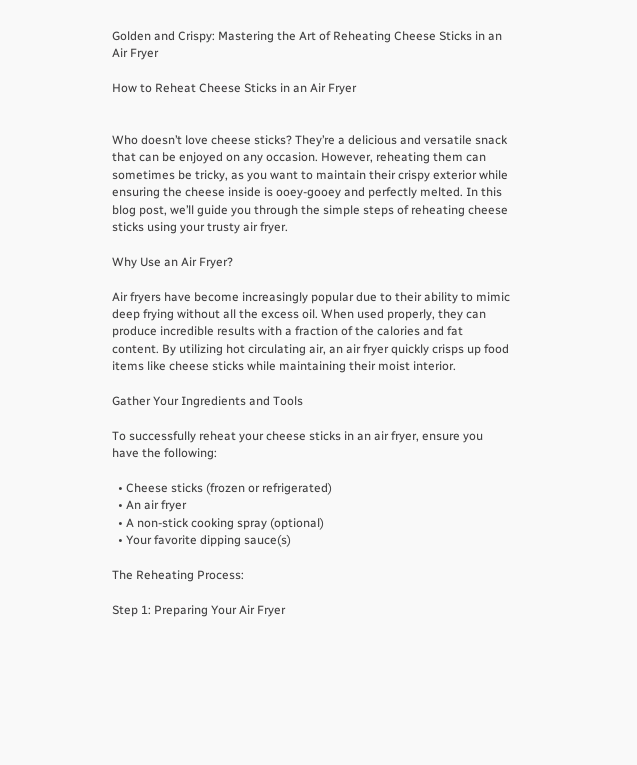Golden and Crispy: Mastering the Art of Reheating Cheese Sticks in an Air Fryer

How to Reheat Cheese Sticks in an Air Fryer


Who doesn’t love cheese sticks? They’re a delicious and versatile snack that can be enjoyed on any occasion. However, reheating them can sometimes be tricky, as you want to maintain their crispy exterior while ensuring the cheese inside is ooey-gooey and perfectly melted. In this blog post, we’ll guide you through the simple steps of reheating cheese sticks using your trusty air fryer.

Why Use an Air Fryer?

Air fryers have become increasingly popular due to their ability to mimic deep frying without all the excess oil. When used properly, they can produce incredible results with a fraction of the calories and fat content. By utilizing hot circulating air, an air fryer quickly crisps up food items like cheese sticks while maintaining their moist interior.

Gather Your Ingredients and Tools

To successfully reheat your cheese sticks in an air fryer, ensure you have the following:

  • Cheese sticks (frozen or refrigerated)
  • An air fryer
  • A non-stick cooking spray (optional)
  • Your favorite dipping sauce(s)

The Reheating Process:

Step 1: Preparing Your Air Fryer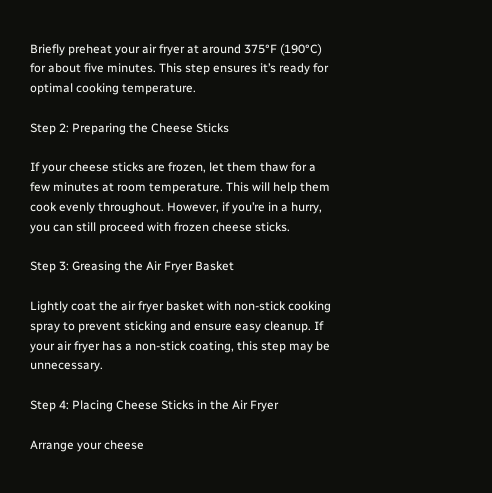Briefly preheat your air fryer at around 375°F (190°C) for about five minutes. This step ensures it’s ready for optimal cooking temperature.

Step 2: Preparing the Cheese Sticks

If your cheese sticks are frozen, let them thaw for a few minutes at room temperature. This will help them cook evenly throughout. However, if you’re in a hurry, you can still proceed with frozen cheese sticks.

Step 3: Greasing the Air Fryer Basket

Lightly coat the air fryer basket with non-stick cooking spray to prevent sticking and ensure easy cleanup. If your air fryer has a non-stick coating, this step may be unnecessary.

Step 4: Placing Cheese Sticks in the Air Fryer

Arrange your cheese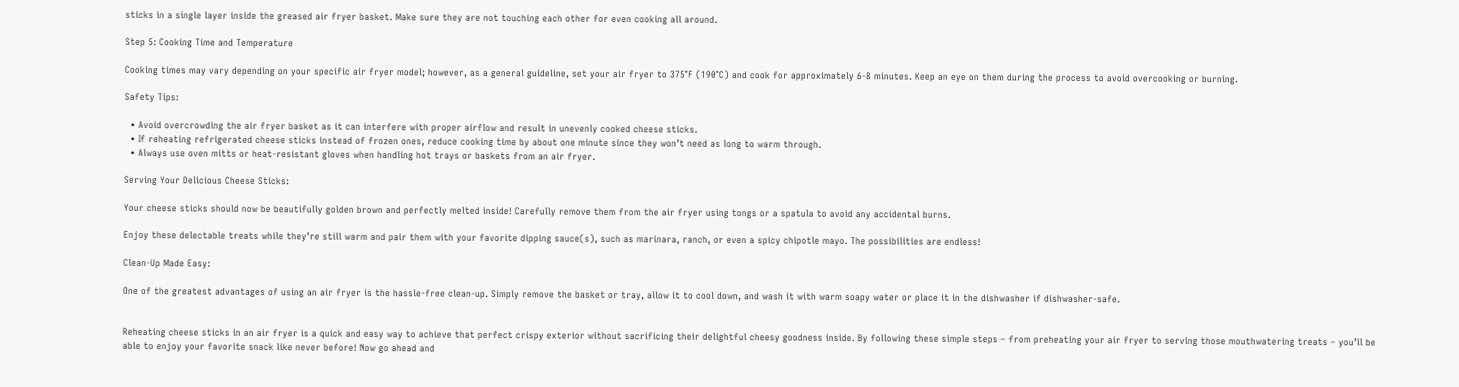sticks in a single layer inside the greased air fryer basket. Make sure they are not touching each other for even cooking all around.

Step 5: Cooking Time and Temperature

Cooking times may vary depending on your specific air fryer model; however, as a general guideline, set your air fryer to 375°F (190°C) and cook for approximately 6-8 minutes. Keep an eye on them during the process to avoid overcooking or burning.

Safety Tips:

  • Avoid overcrowding the air fryer basket as it can interfere with proper airflow and result in unevenly cooked cheese sticks.
  • If reheating refrigerated cheese sticks instead of frozen ones, reduce cooking time by about one minute since they won’t need as long to warm through.
  • Always use oven mitts or heat-resistant gloves when handling hot trays or baskets from an air fryer.

Serving Your Delicious Cheese Sticks:

Your cheese sticks should now be beautifully golden brown and perfectly melted inside! Carefully remove them from the air fryer using tongs or a spatula to avoid any accidental burns.

Enjoy these delectable treats while they’re still warm and pair them with your favorite dipping sauce(s), such as marinara, ranch, or even a spicy chipotle mayo. The possibilities are endless!

Clean-Up Made Easy:

One of the greatest advantages of using an air fryer is the hassle-free clean-up. Simply remove the basket or tray, allow it to cool down, and wash it with warm soapy water or place it in the dishwasher if dishwasher-safe.


Reheating cheese sticks in an air fryer is a quick and easy way to achieve that perfect crispy exterior without sacrificing their delightful cheesy goodness inside. By following these simple steps – from preheating your air fryer to serving those mouthwatering treats – you’ll be able to enjoy your favorite snack like never before! Now go ahead and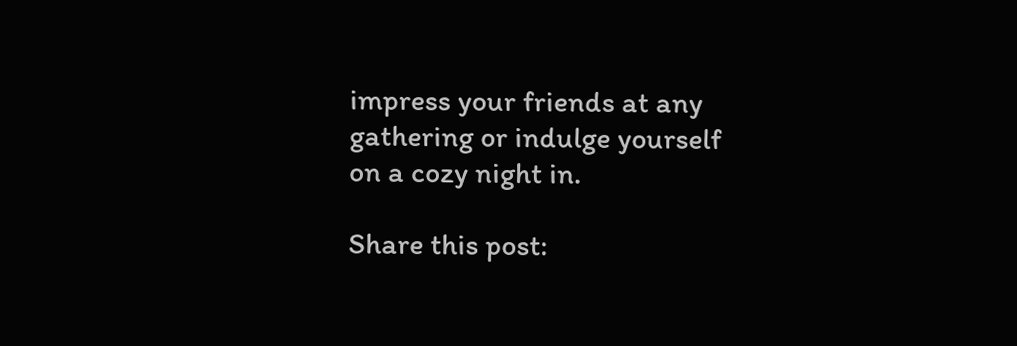impress your friends at any gathering or indulge yourself on a cozy night in.

Share this post: